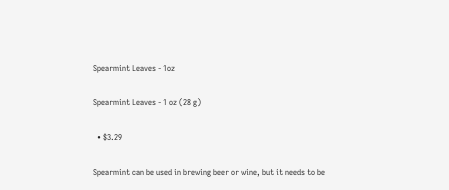Spearmint Leaves - 1oz

Spearmint Leaves - 1 oz (28 g)

  • $3.29

Spearmint can be used in brewing beer or wine, but it needs to be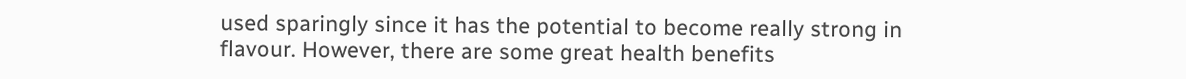used sparingly since it has the potential to become really strong in flavour. However, there are some great health benefits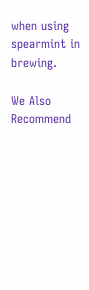when using spearmint in brewing.

We Also Recommend